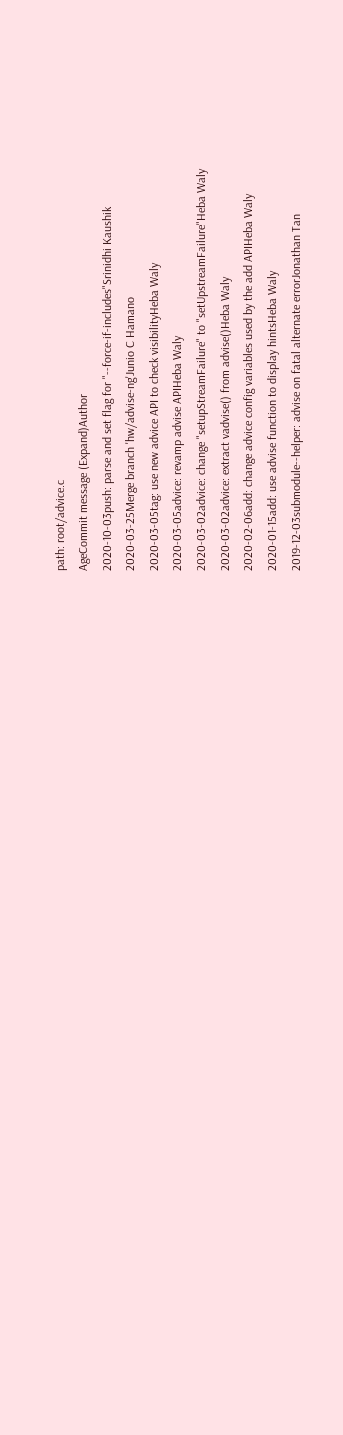path: root/advice.c
AgeCommit message (Expand)Author
2020-10-03push: parse and set flag for "--force-if-includes"Srinidhi Kaushik
2020-03-25Merge branch 'hw/advise-ng'Junio C Hamano
2020-03-05tag: use new advice API to check visibilityHeba Waly
2020-03-05advice: revamp advise APIHeba Waly
2020-03-02advice: change "setupStreamFailure" to "setUpstreamFailure"Heba Waly
2020-03-02advice: extract vadvise() from advise()Heba Waly
2020-02-06add: change advice config variables used by the add APIHeba Waly
2020-01-15add: use advise function to display hintsHeba Waly
2019-12-03submodule--helper: advise on fatal alternate errorJonathan Tan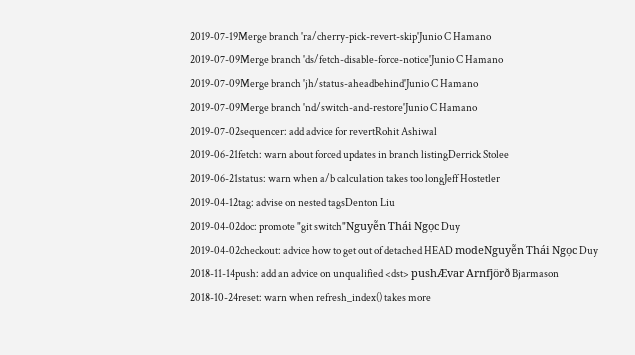2019-07-19Merge branch 'ra/cherry-pick-revert-skip'Junio C Hamano
2019-07-09Merge branch 'ds/fetch-disable-force-notice'Junio C Hamano
2019-07-09Merge branch 'jh/status-aheadbehind'Junio C Hamano
2019-07-09Merge branch 'nd/switch-and-restore'Junio C Hamano
2019-07-02sequencer: add advice for revertRohit Ashiwal
2019-06-21fetch: warn about forced updates in branch listingDerrick Stolee
2019-06-21status: warn when a/b calculation takes too longJeff Hostetler
2019-04-12tag: advise on nested tagsDenton Liu
2019-04-02doc: promote "git switch"Nguyễn Thái Ngọc Duy
2019-04-02checkout: advice how to get out of detached HEAD modeNguyễn Thái Ngọc Duy
2018-11-14push: add an advice on unqualified <dst> pushÆvar Arnfjörð Bjarmason
2018-10-24reset: warn when refresh_index() takes more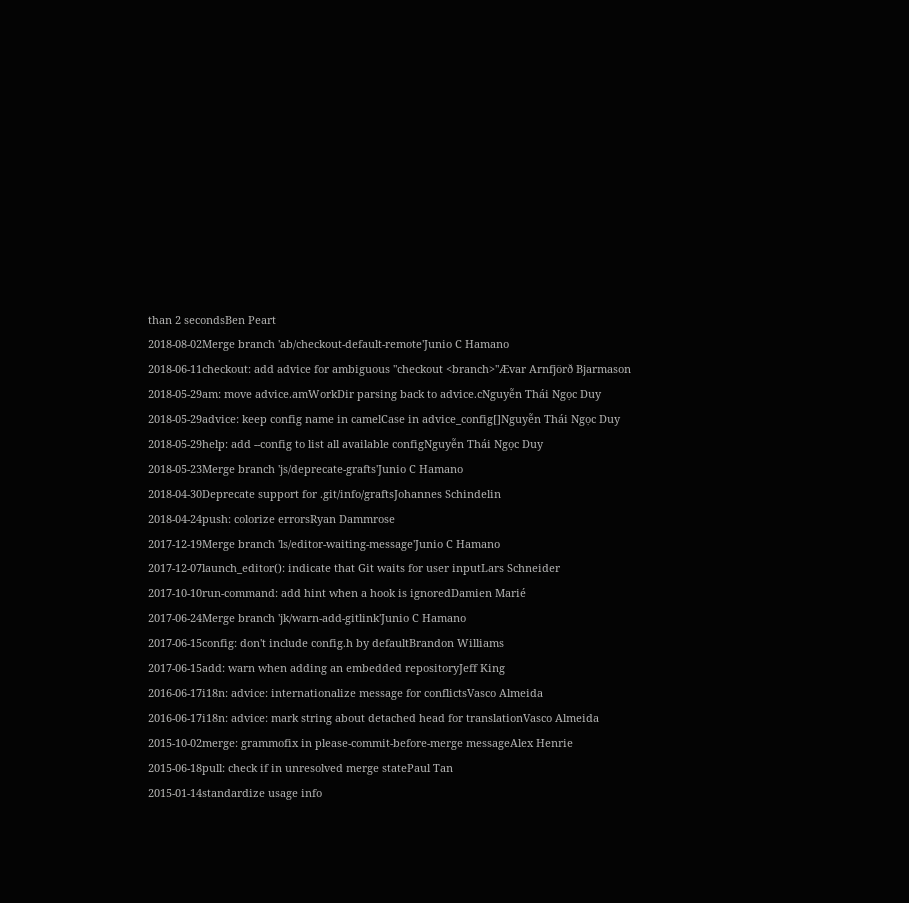than 2 secondsBen Peart
2018-08-02Merge branch 'ab/checkout-default-remote'Junio C Hamano
2018-06-11checkout: add advice for ambiguous "checkout <branch>"Ævar Arnfjörð Bjarmason
2018-05-29am: move advice.amWorkDir parsing back to advice.cNguyễn Thái Ngọc Duy
2018-05-29advice: keep config name in camelCase in advice_config[]Nguyễn Thái Ngọc Duy
2018-05-29help: add --config to list all available configNguyễn Thái Ngọc Duy
2018-05-23Merge branch 'js/deprecate-grafts'Junio C Hamano
2018-04-30Deprecate support for .git/info/graftsJohannes Schindelin
2018-04-24push: colorize errorsRyan Dammrose
2017-12-19Merge branch 'ls/editor-waiting-message'Junio C Hamano
2017-12-07launch_editor(): indicate that Git waits for user inputLars Schneider
2017-10-10run-command: add hint when a hook is ignoredDamien Marié
2017-06-24Merge branch 'jk/warn-add-gitlink'Junio C Hamano
2017-06-15config: don't include config.h by defaultBrandon Williams
2017-06-15add: warn when adding an embedded repositoryJeff King
2016-06-17i18n: advice: internationalize message for conflictsVasco Almeida
2016-06-17i18n: advice: mark string about detached head for translationVasco Almeida
2015-10-02merge: grammofix in please-commit-before-merge messageAlex Henrie
2015-06-18pull: check if in unresolved merge statePaul Tan
2015-01-14standardize usage info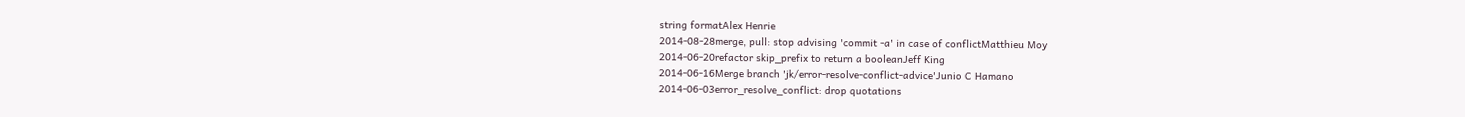string formatAlex Henrie
2014-08-28merge, pull: stop advising 'commit -a' in case of conflictMatthieu Moy
2014-06-20refactor skip_prefix to return a booleanJeff King
2014-06-16Merge branch 'jk/error-resolve-conflict-advice'Junio C Hamano
2014-06-03error_resolve_conflict: drop quotations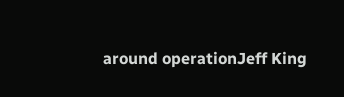around operationJeff King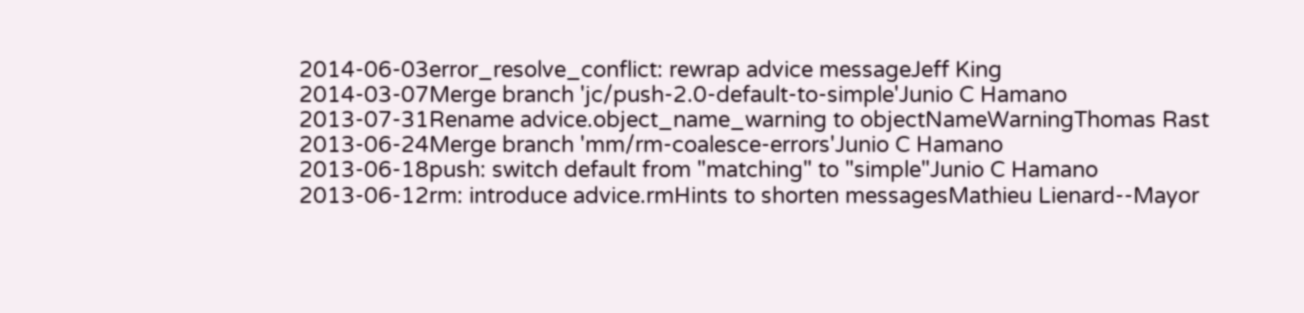2014-06-03error_resolve_conflict: rewrap advice messageJeff King
2014-03-07Merge branch 'jc/push-2.0-default-to-simple'Junio C Hamano
2013-07-31Rename advice.object_name_warning to objectNameWarningThomas Rast
2013-06-24Merge branch 'mm/rm-coalesce-errors'Junio C Hamano
2013-06-18push: switch default from "matching" to "simple"Junio C Hamano
2013-06-12rm: introduce advice.rmHints to shorten messagesMathieu Lienard--Mayor